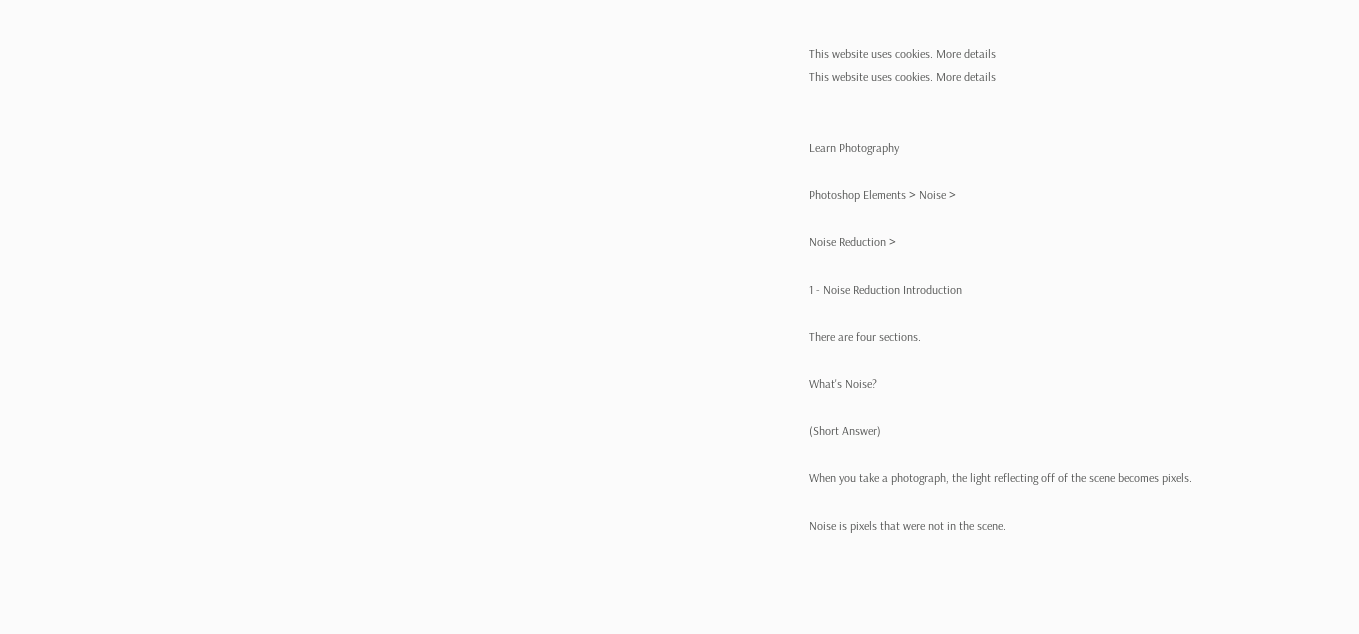This website uses cookies. More details
This website uses cookies. More details


Learn Photography

Photoshop Elements > Noise >

Noise Reduction >

1 - Noise Reduction Introduction

There are four sections.

What's Noise?

(Short Answer)

When you take a photograph, the light reflecting off of the scene becomes pixels.

Noise is pixels that were not in the scene.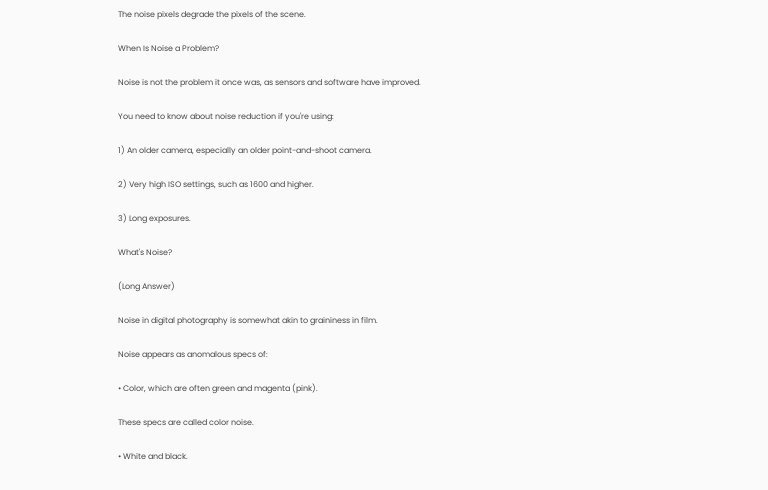The noise pixels degrade the pixels of the scene.

When Is Noise a Problem?

Noise is not the problem it once was, as sensors and software have improved.

You need to know about noise reduction if you're using:

1) An older camera, especially an older point-and-shoot camera.

2) Very high ISO settings, such as 1600 and higher.

3) Long exposures.

What's Noise?

(Long Answer)

Noise in digital photography is somewhat akin to graininess in film.

Noise appears as anomalous specs of:

• Color, which are often green and magenta (pink).

These specs are called color noise.

• White and black.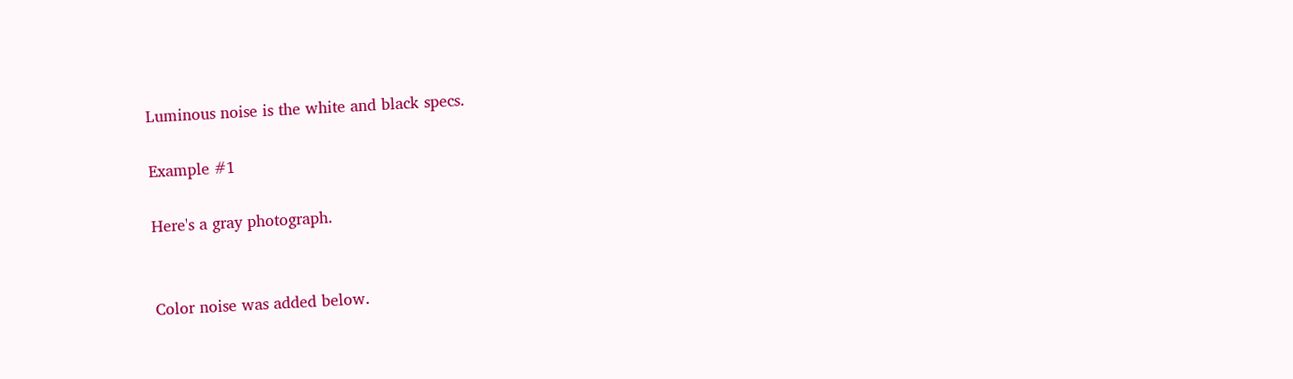Luminous noise is the white and black specs.

Example #1

Here's a gray photograph.


Color noise was added below.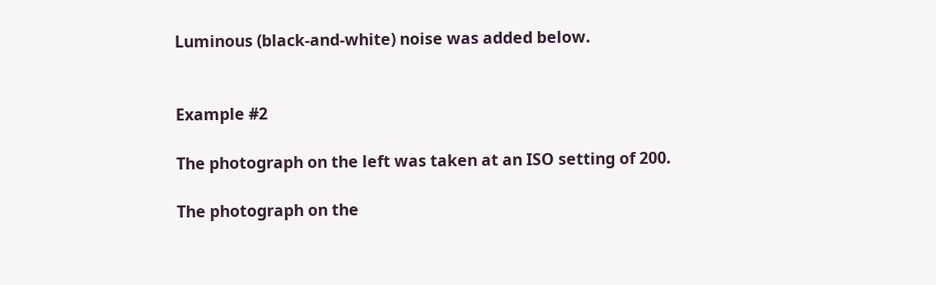Luminous (black-and-white) noise was added below.


Example #2

The photograph on the left was taken at an ISO setting of 200.

The photograph on the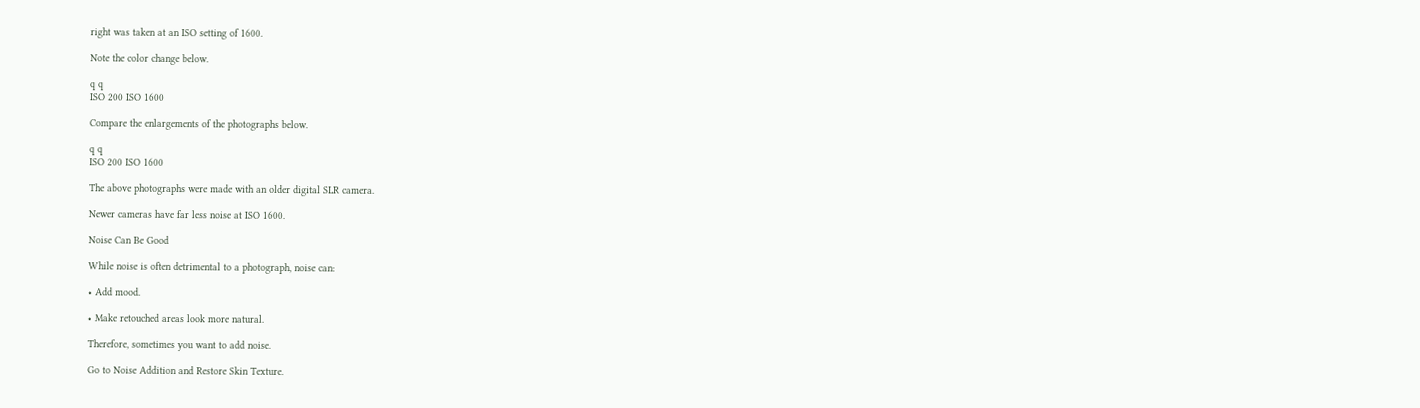right was taken at an ISO setting of 1600.

Note the color change below.

q q
ISO 200 ISO 1600

Compare the enlargements of the photographs below.

q q
ISO 200 ISO 1600

The above photographs were made with an older digital SLR camera.

Newer cameras have far less noise at ISO 1600.

Noise Can Be Good

While noise is often detrimental to a photograph, noise can:

• Add mood.

• Make retouched areas look more natural.

Therefore, sometimes you want to add noise.

Go to Noise Addition and Restore Skin Texture.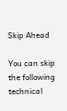Skip Ahead

You can skip the following technical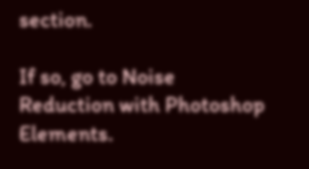section.

If so, go to Noise Reduction with Photoshop Elements.